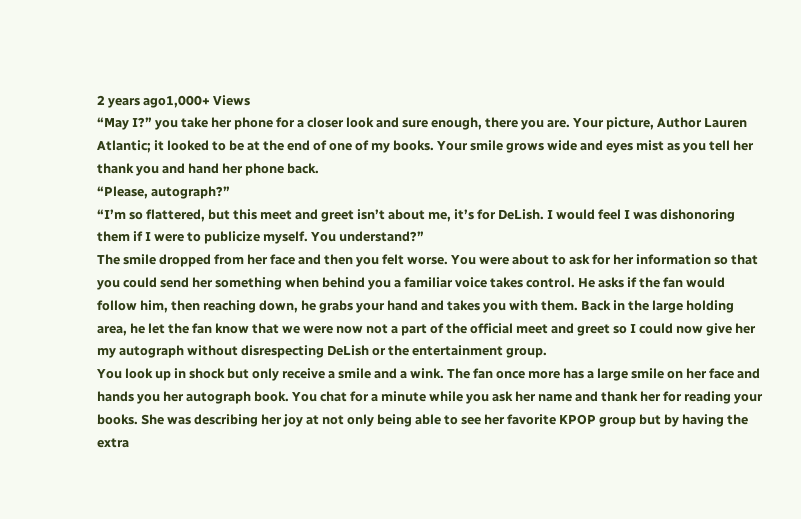2 years ago1,000+ Views
“May I?” you take her phone for a closer look and sure enough, there you are. Your picture, Author Lauren Atlantic; it looked to be at the end of one of my books. Your smile grows wide and eyes mist as you tell her thank you and hand her phone back.
“Please, autograph?”
“I’m so flattered, but this meet and greet isn’t about me, it’s for DeLish. I would feel I was dishonoring them if I were to publicize myself. You understand?”
The smile dropped from her face and then you felt worse. You were about to ask for her information so that you could send her something when behind you a familiar voice takes control. He asks if the fan would follow him, then reaching down, he grabs your hand and takes you with them. Back in the large holding area, he let the fan know that we were now not a part of the official meet and greet so I could now give her my autograph without disrespecting DeLish or the entertainment group.
You look up in shock but only receive a smile and a wink. The fan once more has a large smile on her face and hands you her autograph book. You chat for a minute while you ask her name and thank her for reading your books. She was describing her joy at not only being able to see her favorite KPOP group but by having the extra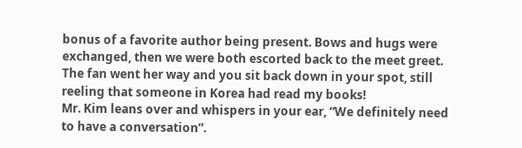bonus of a favorite author being present. Bows and hugs were exchanged, then we were both escorted back to the meet greet. The fan went her way and you sit back down in your spot, still reeling that someone in Korea had read my books!
Mr. Kim leans over and whispers in your ear, “We definitely need to have a conversation”.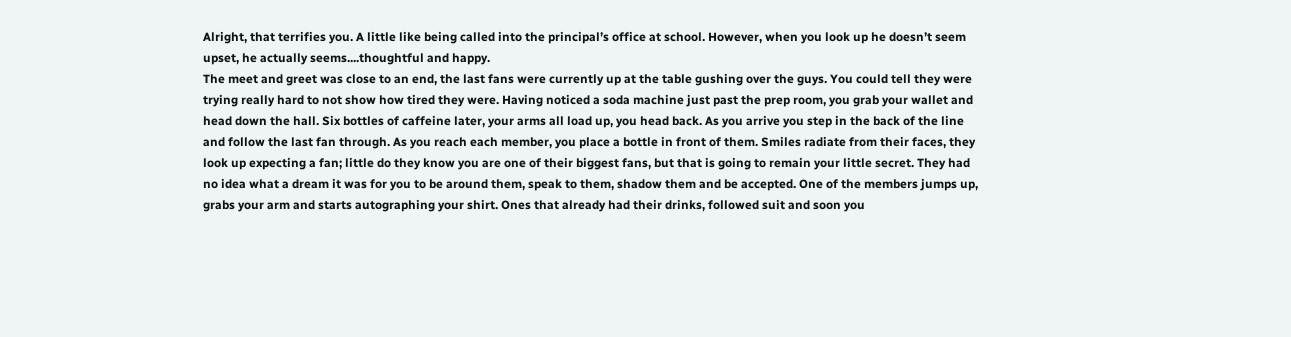Alright, that terrifies you. A little like being called into the principal’s office at school. However, when you look up he doesn’t seem upset, he actually seems....thoughtful and happy.
The meet and greet was close to an end, the last fans were currently up at the table gushing over the guys. You could tell they were trying really hard to not show how tired they were. Having noticed a soda machine just past the prep room, you grab your wallet and head down the hall. Six bottles of caffeine later, your arms all load up, you head back. As you arrive you step in the back of the line and follow the last fan through. As you reach each member, you place a bottle in front of them. Smiles radiate from their faces, they look up expecting a fan; little do they know you are one of their biggest fans, but that is going to remain your little secret. They had no idea what a dream it was for you to be around them, speak to them, shadow them and be accepted. One of the members jumps up, grabs your arm and starts autographing your shirt. Ones that already had their drinks, followed suit and soon you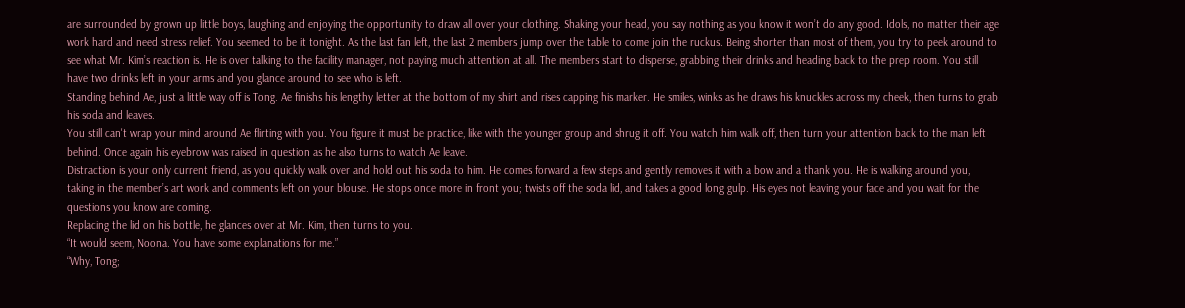are surrounded by grown up little boys, laughing and enjoying the opportunity to draw all over your clothing. Shaking your head, you say nothing as you know it won’t do any good. Idols, no matter their age work hard and need stress relief. You seemed to be it tonight. As the last fan left, the last 2 members jump over the table to come join the ruckus. Being shorter than most of them, you try to peek around to see what Mr. Kim’s reaction is. He is over talking to the facility manager, not paying much attention at all. The members start to disperse, grabbing their drinks and heading back to the prep room. You still have two drinks left in your arms and you glance around to see who is left.
Standing behind Ae, just a little way off is Tong. Ae finishs his lengthy letter at the bottom of my shirt and rises capping his marker. He smiles, winks as he draws his knuckles across my cheek, then turns to grab his soda and leaves.
You still can't wrap your mind around Ae flirting with you. You figure it must be practice, like with the younger group and shrug it off. You watch him walk off, then turn your attention back to the man left behind. Once again his eyebrow was raised in question as he also turns to watch Ae leave.
Distraction is your only current friend, as you quickly walk over and hold out his soda to him. He comes forward a few steps and gently removes it with a bow and a thank you. He is walking around you, taking in the member’s art work and comments left on your blouse. He stops once more in front you; twists off the soda lid, and takes a good long gulp. His eyes not leaving your face and you wait for the questions you know are coming.
Replacing the lid on his bottle, he glances over at Mr. Kim, then turns to you.
“It would seem, Noona. You have some explanations for me.”
“Why, Tong;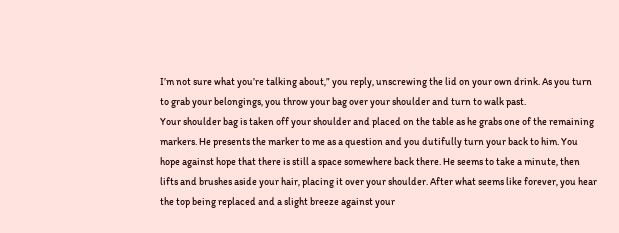I’m not sure what you’re talking about,” you reply, unscrewing the lid on your own drink. As you turn to grab your belongings, you throw your bag over your shoulder and turn to walk past.
Your shoulder bag is taken off your shoulder and placed on the table as he grabs one of the remaining markers. He presents the marker to me as a question and you dutifully turn your back to him. You hope against hope that there is still a space somewhere back there. He seems to take a minute, then lifts and brushes aside your hair, placing it over your shoulder. After what seems like forever, you hear the top being replaced and a slight breeze against your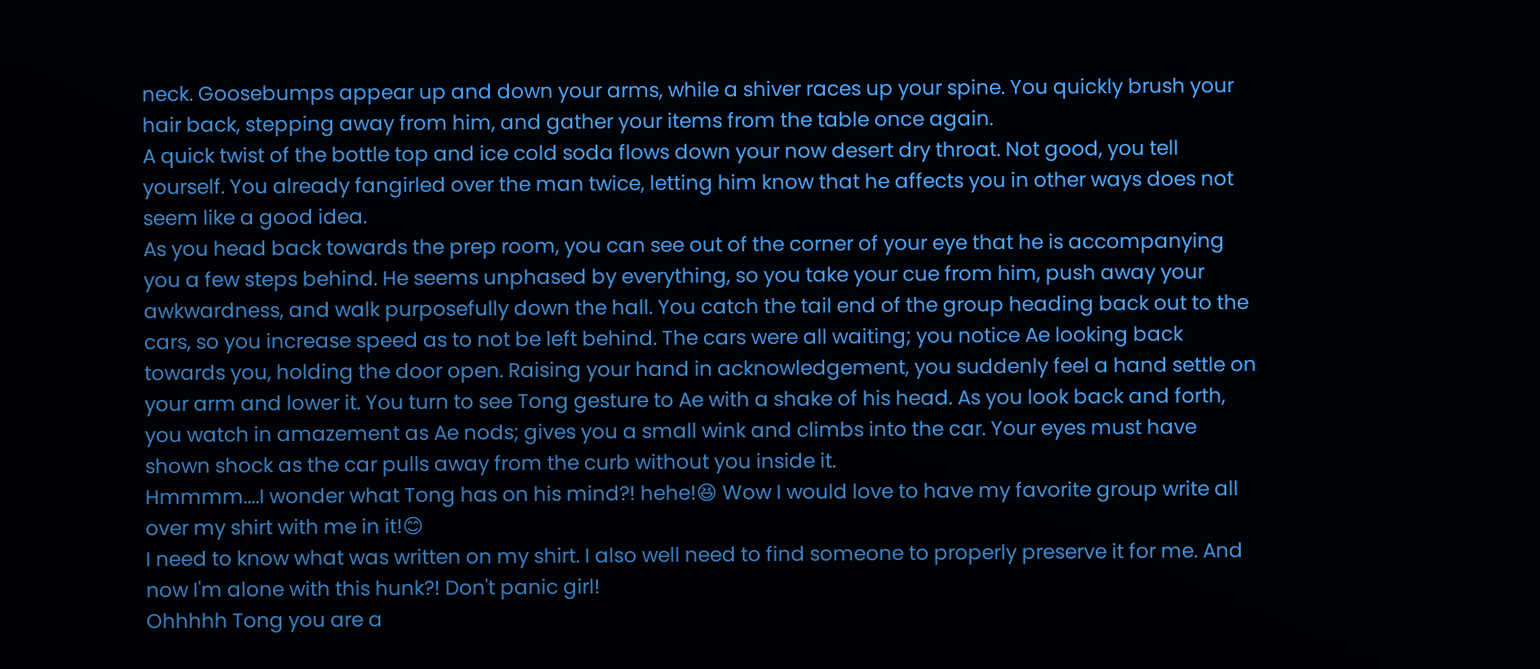neck. Goosebumps appear up and down your arms, while a shiver races up your spine. You quickly brush your hair back, stepping away from him, and gather your items from the table once again.
A quick twist of the bottle top and ice cold soda flows down your now desert dry throat. Not good, you tell yourself. You already fangirled over the man twice, letting him know that he affects you in other ways does not seem like a good idea.
As you head back towards the prep room, you can see out of the corner of your eye that he is accompanying you a few steps behind. He seems unphased by everything, so you take your cue from him, push away your awkwardness, and walk purposefully down the hall. You catch the tail end of the group heading back out to the cars, so you increase speed as to not be left behind. The cars were all waiting; you notice Ae looking back towards you, holding the door open. Raising your hand in acknowledgement, you suddenly feel a hand settle on your arm and lower it. You turn to see Tong gesture to Ae with a shake of his head. As you look back and forth, you watch in amazement as Ae nods; gives you a small wink and climbs into the car. Your eyes must have shown shock as the car pulls away from the curb without you inside it.
Hmmmm....I wonder what Tong has on his mind?! hehe!😆 Wow I would love to have my favorite group write all over my shirt with me in it!😊
I need to know what was written on my shirt. I also well need to find someone to properly preserve it for me. And now I'm alone with this hunk?! Don't panic girl!
Ohhhhh Tong you are a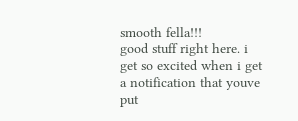smooth fella!!!
good stuff right here. i get so excited when i get a notification that youve put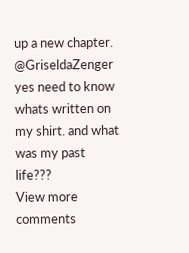up a new chapter.
@GriseldaZenger yes need to know whats written on my shirt. and what was my past life???
View more comments